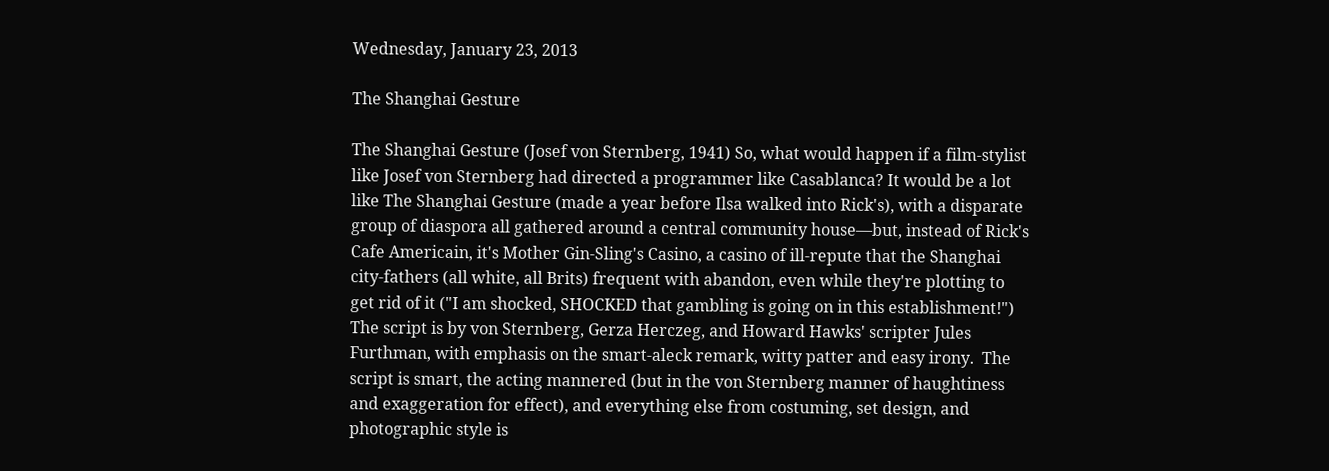Wednesday, January 23, 2013

The Shanghai Gesture

The Shanghai Gesture (Josef von Sternberg, 1941) So, what would happen if a film-stylist like Josef von Sternberg had directed a programmer like Casablanca? It would be a lot like The Shanghai Gesture (made a year before Ilsa walked into Rick's), with a disparate group of diaspora all gathered around a central community house—but, instead of Rick's Cafe Americain, it's Mother Gin-Sling's Casino, a casino of ill-repute that the Shanghai city-fathers (all white, all Brits) frequent with abandon, even while they're plotting to get rid of it ("I am shocked, SHOCKED that gambling is going on in this establishment!") The script is by von Sternberg, Gerza Herczeg, and Howard Hawks' scripter Jules Furthman, with emphasis on the smart-aleck remark, witty patter and easy irony.  The script is smart, the acting mannered (but in the von Sternberg manner of haughtiness and exaggeration for effect), and everything else from costuming, set design, and photographic style is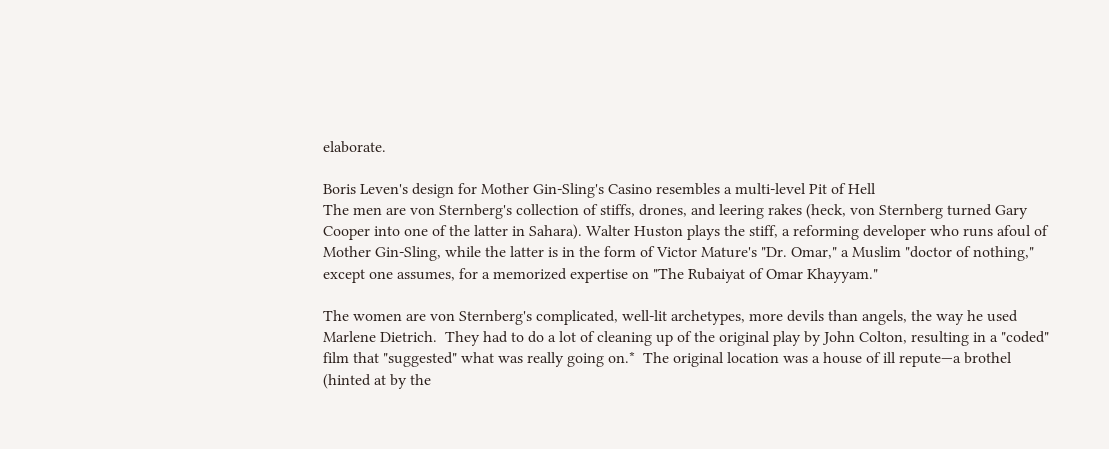elaborate.

Boris Leven's design for Mother Gin-Sling's Casino resembles a multi-level Pit of Hell
The men are von Sternberg's collection of stiffs, drones, and leering rakes (heck, von Sternberg turned Gary Cooper into one of the latter in Sahara). Walter Huston plays the stiff, a reforming developer who runs afoul of Mother Gin-Sling, while the latter is in the form of Victor Mature's "Dr. Omar," a Muslim "doctor of nothing," except one assumes, for a memorized expertise on "The Rubaiyat of Omar Khayyam."

The women are von Sternberg's complicated, well-lit archetypes, more devils than angels, the way he used Marlene Dietrich.  They had to do a lot of cleaning up of the original play by John Colton, resulting in a "coded" film that "suggested" what was really going on.*  The original location was a house of ill repute—a brothel (hinted at by the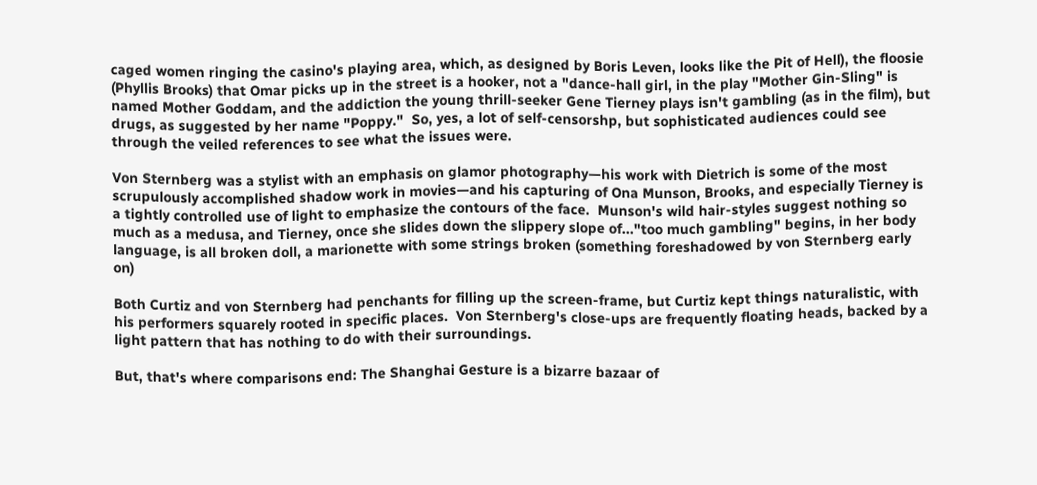caged women ringing the casino's playing area, which, as designed by Boris Leven, looks like the Pit of Hell), the floosie (Phyllis Brooks) that Omar picks up in the street is a hooker, not a "dance-hall girl, in the play "Mother Gin-Sling" is named Mother Goddam, and the addiction the young thrill-seeker Gene Tierney plays isn't gambling (as in the film), but drugs, as suggested by her name "Poppy."  So, yes, a lot of self-censorshp, but sophisticated audiences could see through the veiled references to see what the issues were.

Von Sternberg was a stylist with an emphasis on glamor photography—his work with Dietrich is some of the most scrupulously accomplished shadow work in movies—and his capturing of Ona Munson, Brooks, and especially Tierney is a tightly controlled use of light to emphasize the contours of the face.  Munson's wild hair-styles suggest nothing so much as a medusa, and Tierney, once she slides down the slippery slope of..."too much gambling" begins, in her body language, is all broken doll, a marionette with some strings broken (something foreshadowed by von Sternberg early on)

Both Curtiz and von Sternberg had penchants for filling up the screen-frame, but Curtiz kept things naturalistic, with his performers squarely rooted in specific places.  Von Sternberg's close-ups are frequently floating heads, backed by a light pattern that has nothing to do with their surroundings.

But, that's where comparisons end: The Shanghai Gesture is a bizarre bazaar of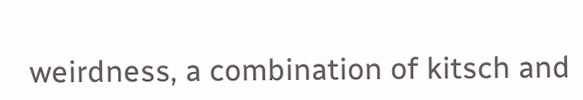weirdness, a combination of kitsch and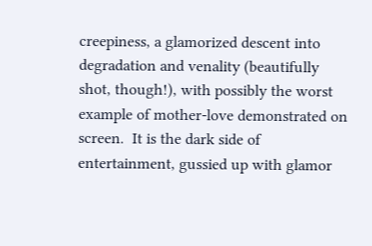creepiness, a glamorized descent into degradation and venality (beautifully shot, though!), with possibly the worst example of mother-love demonstrated on screen.  It is the dark side of entertainment, gussied up with glamor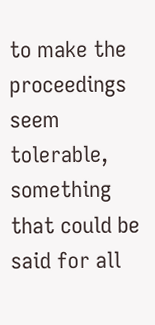to make the proceedings seem tolerable, something that could be said for all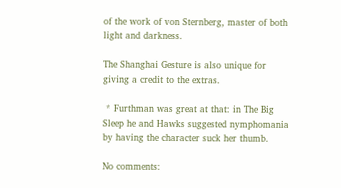of the work of von Sternberg, master of both light and darkness.

The Shanghai Gesture is also unique for giving a credit to the extras.

 * Furthman was great at that: in The Big Sleep he and Hawks suggested nymphomania by having the character suck her thumb.

No comments: